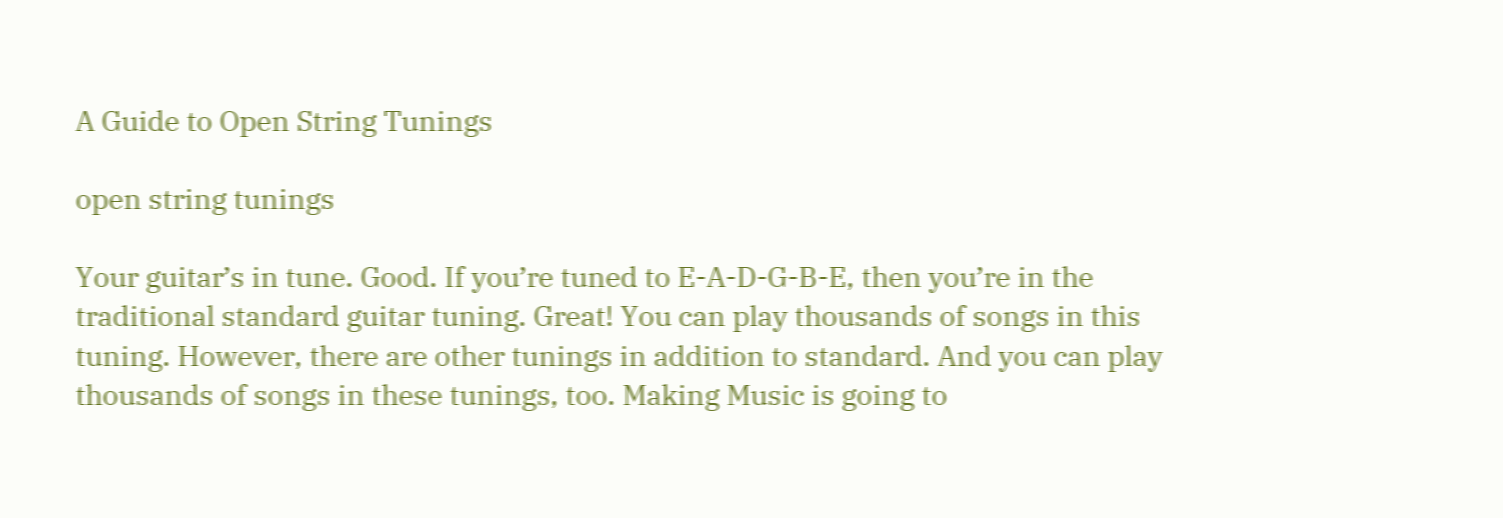A Guide to Open String Tunings

open string tunings

Your guitar’s in tune. Good. If you’re tuned to E-A-D-G-B-E, then you’re in the traditional standard guitar tuning. Great! You can play thousands of songs in this tuning. However, there are other tunings in addition to standard. And you can play thousands of songs in these tunings, too. Making Music is going to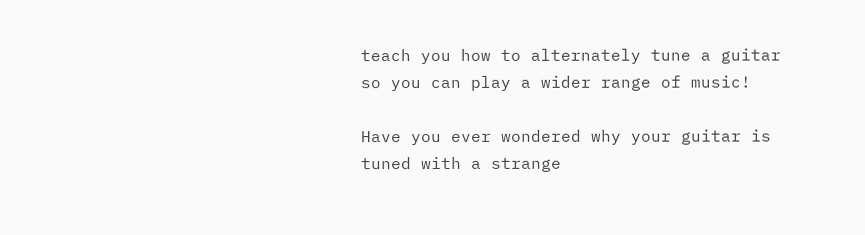teach you how to alternately tune a guitar so you can play a wider range of music!

Have you ever wondered why your guitar is tuned with a strange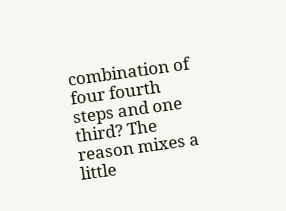combination of four fourth steps and one third? The reason mixes a little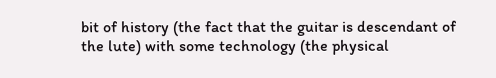bit of history (the fact that the guitar is descendant of the lute) with some technology (the physical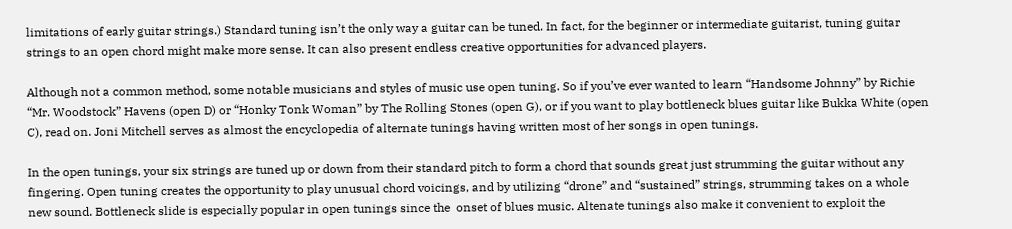limitations of early guitar strings.) Standard tuning isn’t the only way a guitar can be tuned. In fact, for the beginner or intermediate guitarist, tuning guitar strings to an open chord might make more sense. It can also present endless creative opportunities for advanced players.

Although not a common method, some notable musicians and styles of music use open tuning. So if you’ve ever wanted to learn “Handsome Johnny” by Richie “Mr. Woodstock” Havens (open D) or “Honky Tonk Woman” by The Rolling Stones (open G), or if you want to play bottleneck blues guitar like Bukka White (open C), read on. Joni Mitchell serves as almost the encyclopedia of alternate tunings having written most of her songs in open tunings.

In the open tunings, your six strings are tuned up or down from their standard pitch to form a chord that sounds great just strumming the guitar without any fingering. Open tuning creates the opportunity to play unusual chord voicings, and by utilizing “drone” and “sustained” strings, strumming takes on a whole new sound. Bottleneck slide is especially popular in open tunings since the  onset of blues music. Altenate tunings also make it convenient to exploit the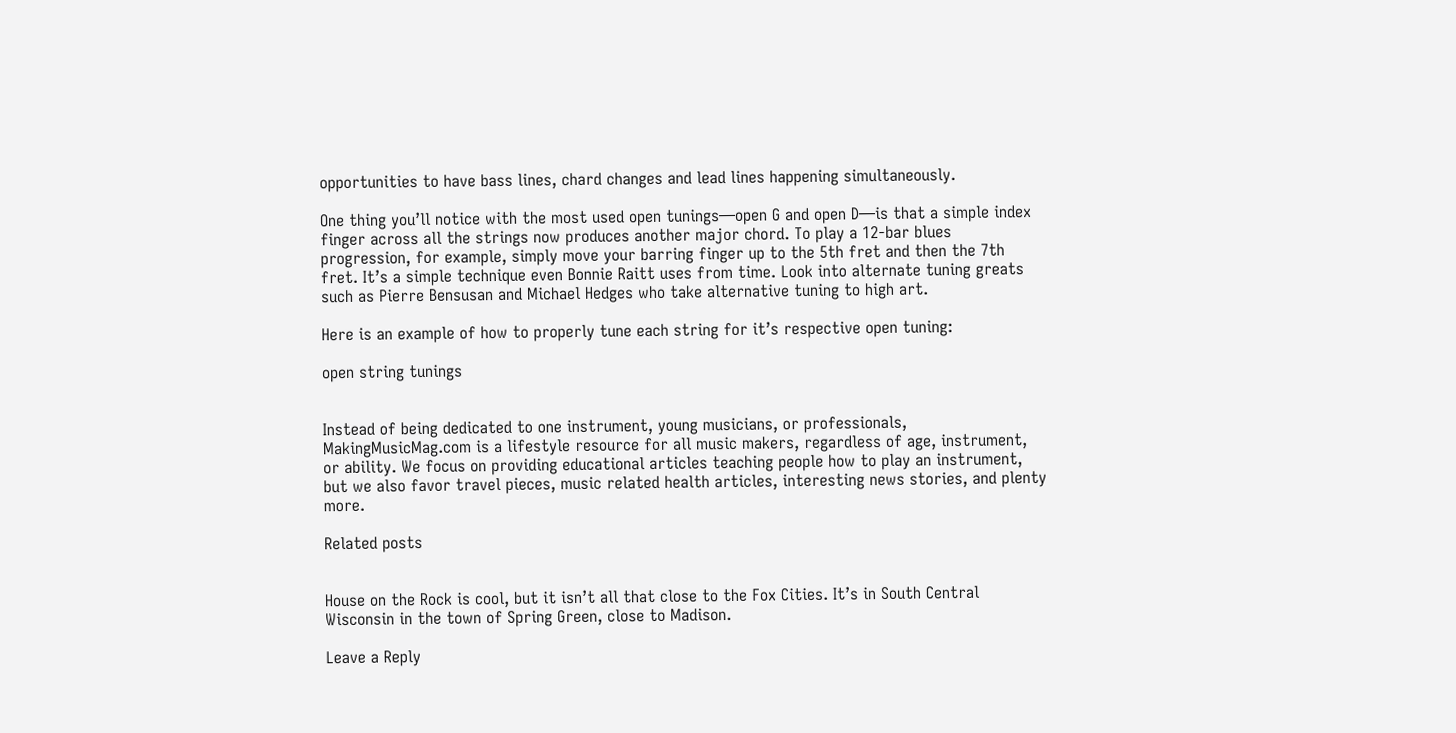opportunities to have bass lines, chard changes and lead lines happening simultaneously.

One thing you’ll notice with the most used open tunings—open G and open D—is that a simple index finger across all the strings now produces another major chord. To play a 12-bar blues progression, for example, simply move your barring finger up to the 5th fret and then the 7th fret. It’s a simple technique even Bonnie Raitt uses from time. Look into alternate tuning greats such as Pierre Bensusan and Michael Hedges who take alternative tuning to high art.

Here is an example of how to properly tune each string for it’s respective open tuning:

open string tunings


Instead of being dedicated to one instrument, young musicians, or professionals, MakingMusicMag.com is a lifestyle resource for all music makers, regardless of age, instrument, or ability. We focus on providing educational articles teaching people how to play an instrument, but we also favor travel pieces, music related health articles, interesting news stories, and plenty more.

Related posts


House on the Rock is cool, but it isn’t all that close to the Fox Cities. It’s in South Central Wisconsin in the town of Spring Green, close to Madison.

Leave a Reply